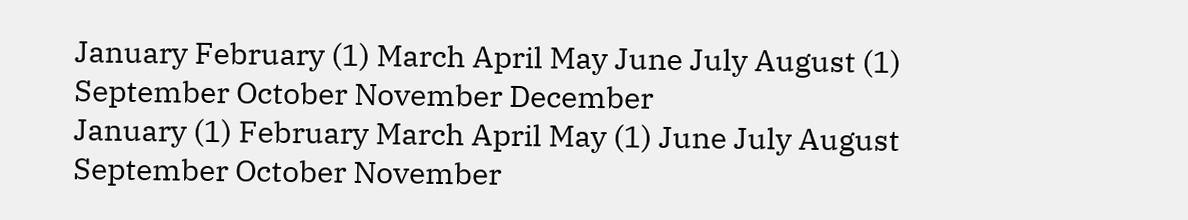January February (1) March April May June July August (1) September October November December
January (1) February March April May (1) June July August September October November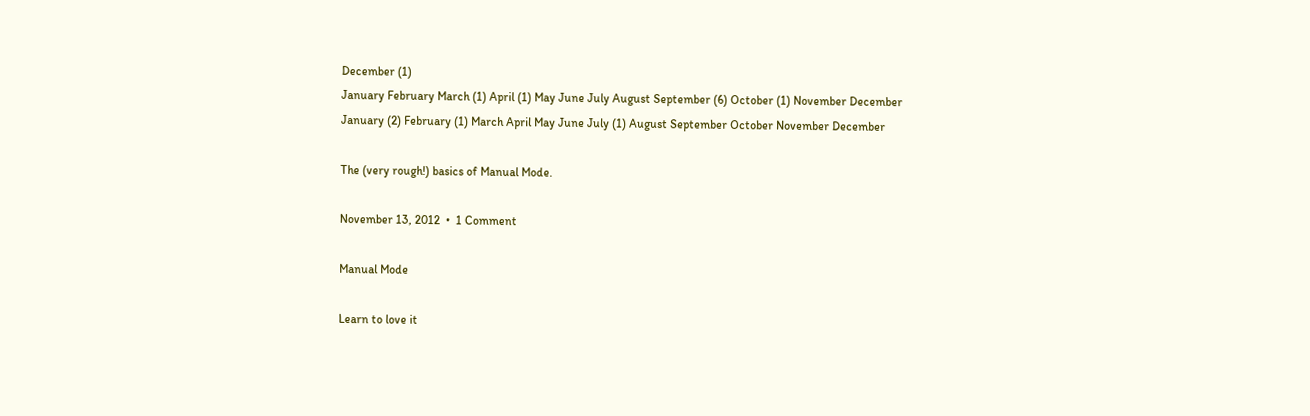December (1)
January February March (1) April (1) May June July August September (6) October (1) November December
January (2) February (1) March April May June July (1) August September October November December

The (very rough!) basics of Manual Mode.

November 13, 2012  •  1 Comment

Manual Mode

Learn to love it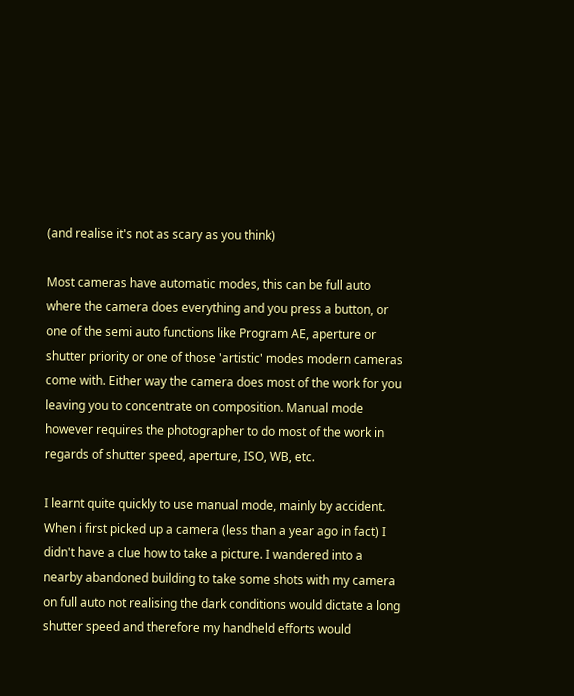(and realise it's not as scary as you think)

Most cameras have automatic modes, this can be full auto where the camera does everything and you press a button, or one of the semi auto functions like Program AE, aperture or shutter priority or one of those 'artistic' modes modern cameras come with. Either way the camera does most of the work for you leaving you to concentrate on composition. Manual mode however requires the photographer to do most of the work in regards of shutter speed, aperture, ISO, WB, etc.

I learnt quite quickly to use manual mode, mainly by accident. When i first picked up a camera (less than a year ago in fact) I didn't have a clue how to take a picture. I wandered into a nearby abandoned building to take some shots with my camera on full auto not realising the dark conditions would dictate a long shutter speed and therefore my handheld efforts would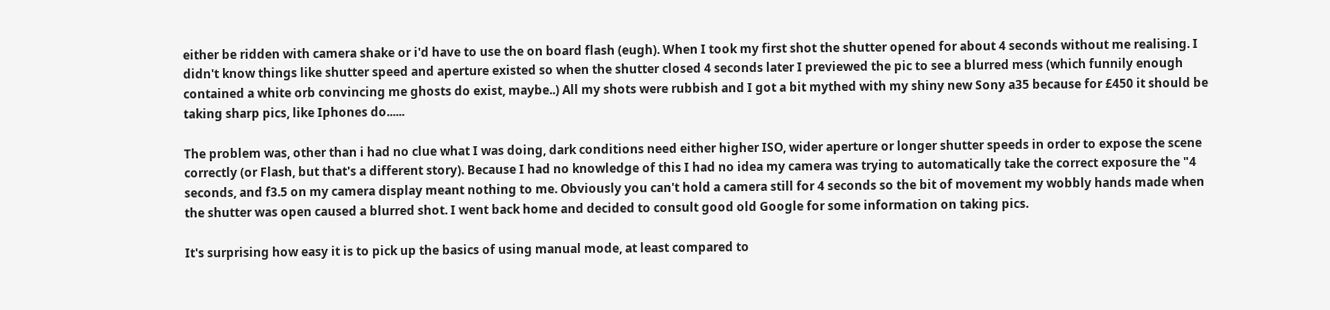either be ridden with camera shake or i'd have to use the on board flash (eugh). When I took my first shot the shutter opened for about 4 seconds without me realising. I didn't know things like shutter speed and aperture existed so when the shutter closed 4 seconds later I previewed the pic to see a blurred mess (which funnily enough contained a white orb convincing me ghosts do exist, maybe..) All my shots were rubbish and I got a bit mythed with my shiny new Sony a35 because for £450 it should be taking sharp pics, like Iphones do......

The problem was, other than i had no clue what I was doing, dark conditions need either higher ISO, wider aperture or longer shutter speeds in order to expose the scene correctly (or Flash, but that's a different story). Because I had no knowledge of this I had no idea my camera was trying to automatically take the correct exposure the "4 seconds, and f3.5 on my camera display meant nothing to me. Obviously you can't hold a camera still for 4 seconds so the bit of movement my wobbly hands made when the shutter was open caused a blurred shot. I went back home and decided to consult good old Google for some information on taking pics.

It's surprising how easy it is to pick up the basics of using manual mode, at least compared to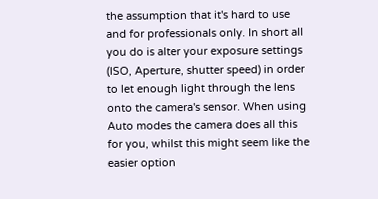the assumption that it's hard to use and for professionals only. In short all you do is alter your exposure settings (ISO, Aperture, shutter speed) in order to let enough light through the lens onto the camera's sensor. When using Auto modes the camera does all this for you, whilst this might seem like the easier option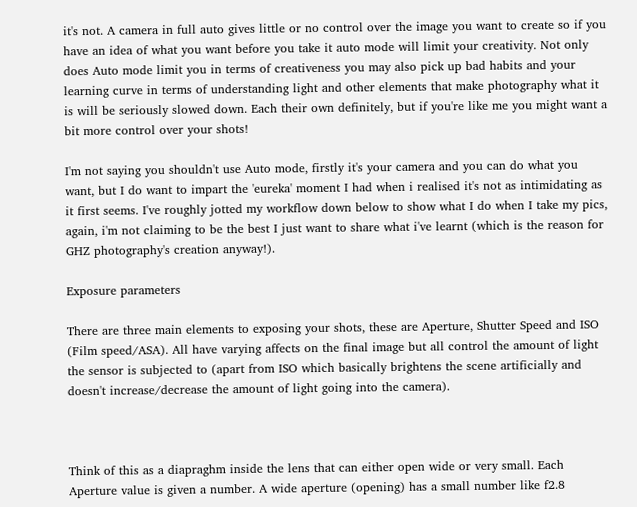it's not. A camera in full auto gives little or no control over the image you want to create so if you have an idea of what you want before you take it auto mode will limit your creativity. Not only does Auto mode limit you in terms of creativeness you may also pick up bad habits and your learning curve in terms of understanding light and other elements that make photography what it is will be seriously slowed down. Each their own definitely, but if you're like me you might want a bit more control over your shots!

I'm not saying you shouldn't use Auto mode, firstly it's your camera and you can do what you want, but I do want to impart the 'eureka' moment I had when i realised it's not as intimidating as it first seems. I've roughly jotted my workflow down below to show what I do when I take my pics, again, i'm not claiming to be the best I just want to share what i've learnt (which is the reason for GHZ photography's creation anyway!).

Exposure parameters

There are three main elements to exposing your shots, these are Aperture, Shutter Speed and ISO (Film speed/ASA). All have varying affects on the final image but all control the amount of light the sensor is subjected to (apart from ISO which basically brightens the scene artificially and doesn't increase/decrease the amount of light going into the camera).



Think of this as a diapraghm inside the lens that can either open wide or very small. Each Aperture value is given a number. A wide aperture (opening) has a small number like f2.8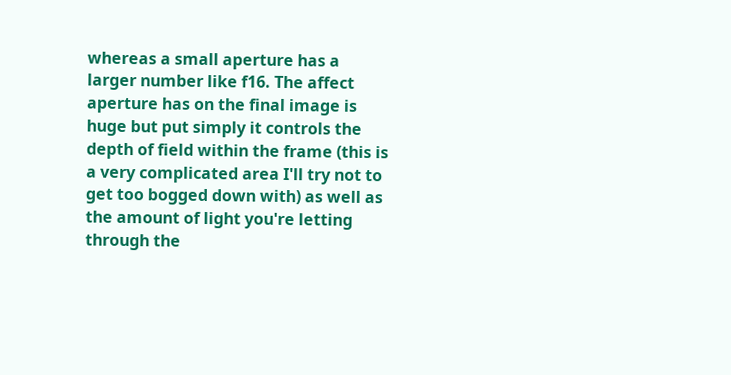whereas a small aperture has a larger number like f16. The affect aperture has on the final image is huge but put simply it controls the depth of field within the frame (this is a very complicated area I'll try not to get too bogged down with) as well as the amount of light you're letting through the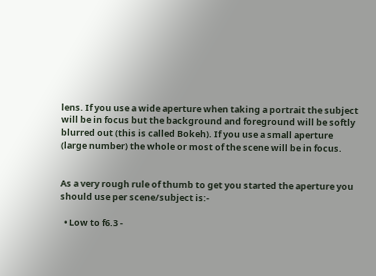lens. If you use a wide aperture when taking a portrait the subject will be in focus but the background and foreground will be softly blurred out (this is called Bokeh). If you use a small aperture (large number) the whole or most of the scene will be in focus.


As a very rough rule of thumb to get you started the aperture you should use per scene/subject is:-

  • Low to f6.3 -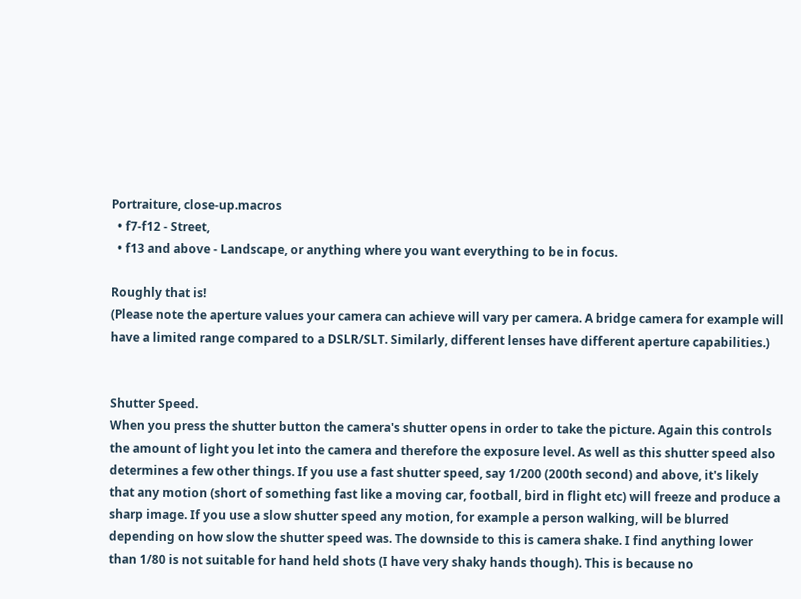Portraiture, close-up.macros
  • f7-f12 - Street,
  • f13 and above - Landscape, or anything where you want everything to be in focus.

Roughly that is!
(Please note the aperture values your camera can achieve will vary per camera. A bridge camera for example will have a limited range compared to a DSLR/SLT. Similarly, different lenses have different aperture capabilities.)


Shutter Speed.
When you press the shutter button the camera's shutter opens in order to take the picture. Again this controls the amount of light you let into the camera and therefore the exposure level. As well as this shutter speed also determines a few other things. If you use a fast shutter speed, say 1/200 (200th second) and above, it's likely that any motion (short of something fast like a moving car, football, bird in flight etc) will freeze and produce a sharp image. If you use a slow shutter speed any motion, for example a person walking, will be blurred depending on how slow the shutter speed was. The downside to this is camera shake. I find anything lower than 1/80 is not suitable for hand held shots (I have very shaky hands though). This is because no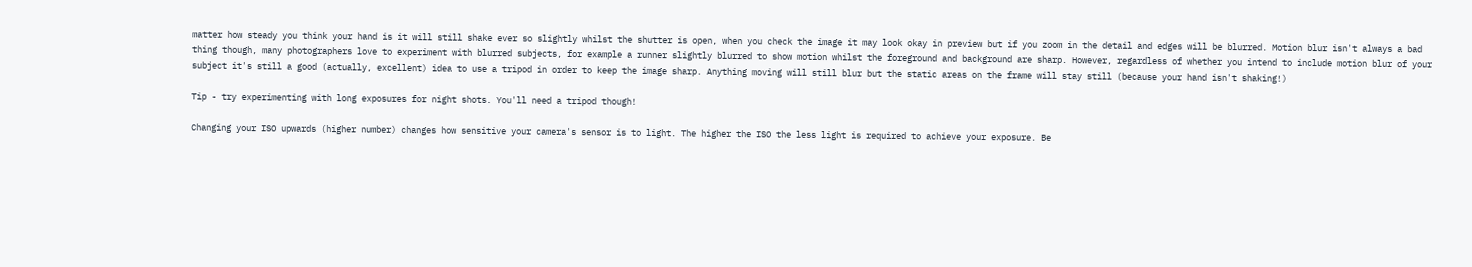matter how steady you think your hand is it will still shake ever so slightly whilst the shutter is open, when you check the image it may look okay in preview but if you zoom in the detail and edges will be blurred. Motion blur isn't always a bad thing though, many photographers love to experiment with blurred subjects, for example a runner slightly blurred to show motion whilst the foreground and background are sharp. However, regardless of whether you intend to include motion blur of your subject it's still a good (actually, excellent) idea to use a tripod in order to keep the image sharp. Anything moving will still blur but the static areas on the frame will stay still (because your hand isn't shaking!)

Tip - try experimenting with long exposures for night shots. You'll need a tripod though!

Changing your ISO upwards (higher number) changes how sensitive your camera's sensor is to light. The higher the ISO the less light is required to achieve your exposure. Be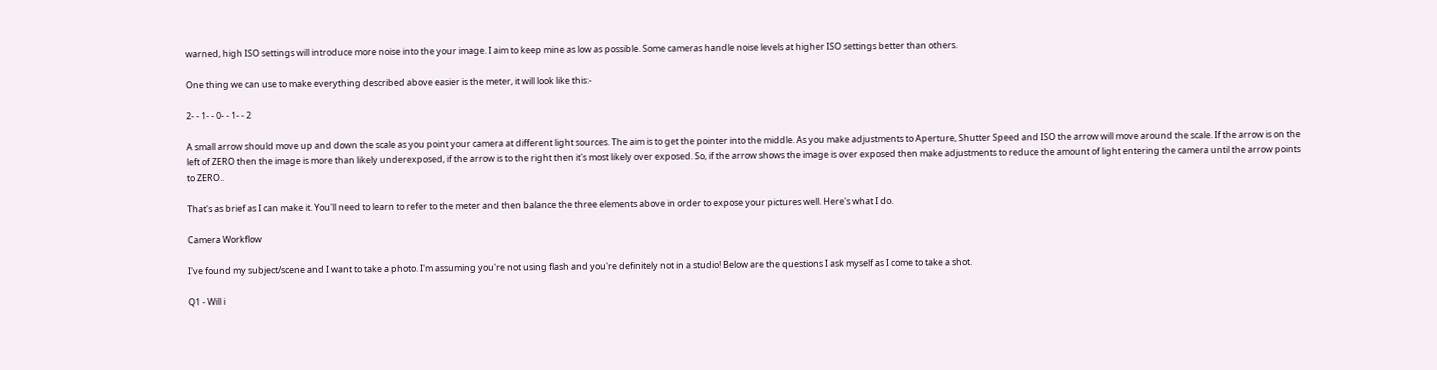warned, high ISO settings will introduce more noise into the your image. I aim to keep mine as low as possible. Some cameras handle noise levels at higher ISO settings better than others.

One thing we can use to make everything described above easier is the meter, it will look like this:-

2- - 1- - 0- - 1- - 2

A small arrow should move up and down the scale as you point your camera at different light sources. The aim is to get the pointer into the middle. As you make adjustments to Aperture, Shutter Speed and ISO the arrow will move around the scale. If the arrow is on the left of ZERO then the image is more than likely underexposed, if the arrow is to the right then it's most likely over exposed. So, if the arrow shows the image is over exposed then make adjustments to reduce the amount of light entering the camera until the arrow points to ZERO..

That's as brief as I can make it. You'll need to learn to refer to the meter and then balance the three elements above in order to expose your pictures well. Here's what I do.

Camera Workflow

I've found my subject/scene and I want to take a photo. I'm assuming you're not using flash and you're definitely not in a studio! Below are the questions I ask myself as I come to take a shot.

Q1 - Will i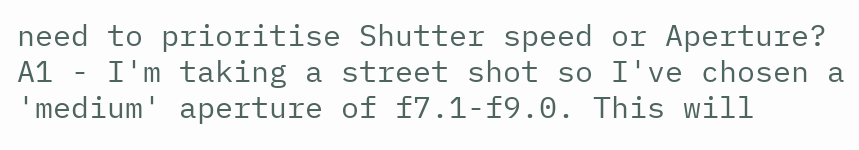need to prioritise Shutter speed or Aperture?
A1 - I'm taking a street shot so I've chosen a 'medium' aperture of f7.1-f9.0. This will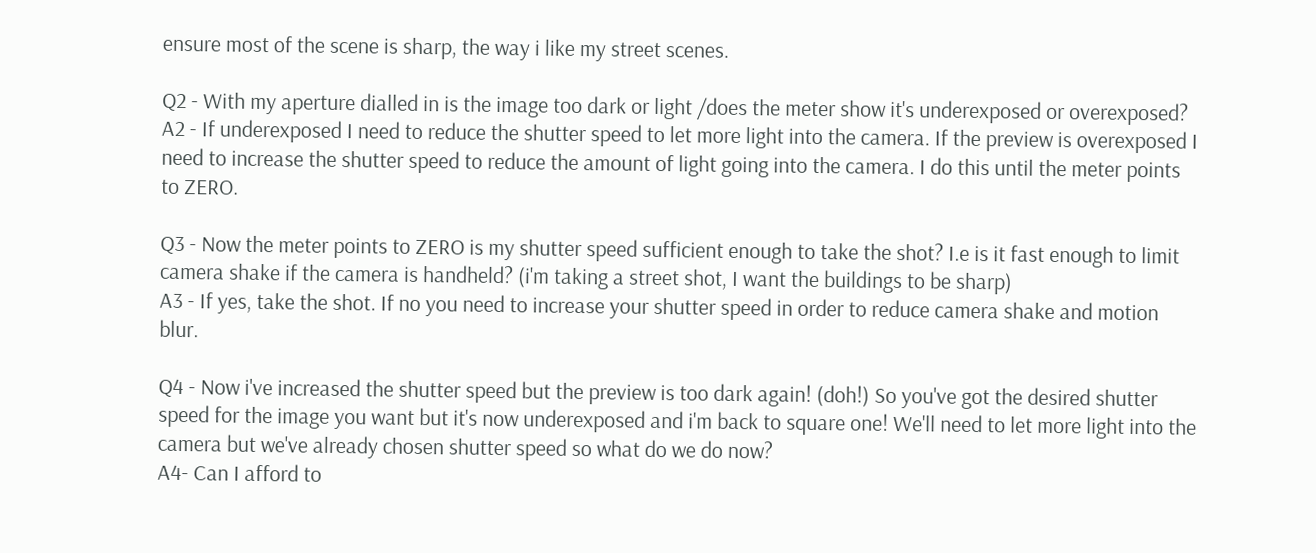ensure most of the scene is sharp, the way i like my street scenes.

Q2 - With my aperture dialled in is the image too dark or light /does the meter show it's underexposed or overexposed?
A2 - If underexposed I need to reduce the shutter speed to let more light into the camera. If the preview is overexposed I need to increase the shutter speed to reduce the amount of light going into the camera. I do this until the meter points to ZERO.

Q3 - Now the meter points to ZERO is my shutter speed sufficient enough to take the shot? I.e is it fast enough to limit camera shake if the camera is handheld? (i'm taking a street shot, I want the buildings to be sharp)
A3 - If yes, take the shot. If no you need to increase your shutter speed in order to reduce camera shake and motion blur.

Q4 - Now i've increased the shutter speed but the preview is too dark again! (doh!) So you've got the desired shutter speed for the image you want but it's now underexposed and i'm back to square one! We'll need to let more light into the camera but we've already chosen shutter speed so what do we do now?
A4- Can I afford to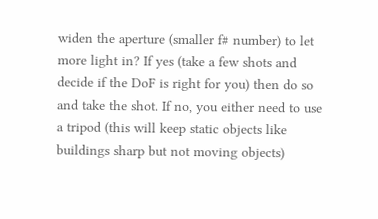widen the aperture (smaller f# number) to let more light in? If yes (take a few shots and decide if the DoF is right for you) then do so and take the shot. If no, you either need to use a tripod (this will keep static objects like buildings sharp but not moving objects)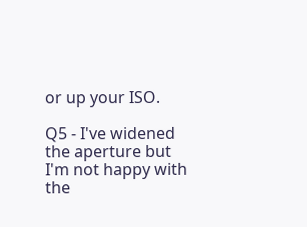or up your ISO.

Q5 - I've widened the aperture but I'm not happy with the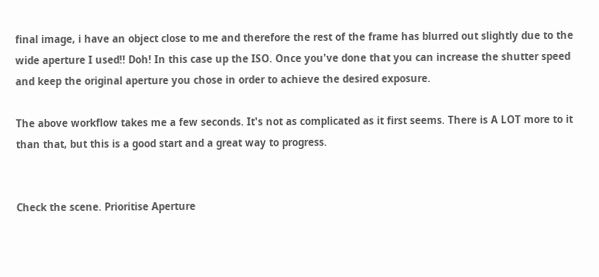final image, i have an object close to me and therefore the rest of the frame has blurred out slightly due to the wide aperture I used!! Doh! In this case up the ISO. Once you've done that you can increase the shutter speed and keep the original aperture you chose in order to achieve the desired exposure.

The above workflow takes me a few seconds. It's not as complicated as it first seems. There is A LOT more to it than that, but this is a good start and a great way to progress.


Check the scene. Prioritise Aperture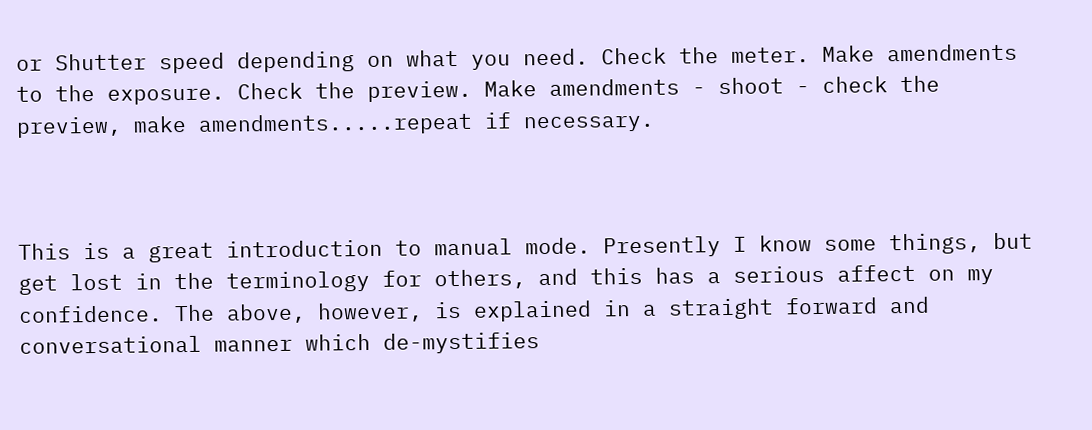or Shutter speed depending on what you need. Check the meter. Make amendments to the exposure. Check the preview. Make amendments - shoot - check the preview, make amendments.....repeat if necessary.



This is a great introduction to manual mode. Presently I know some things, but get lost in the terminology for others, and this has a serious affect on my confidence. The above, however, is explained in a straight forward and conversational manner which de-mystifies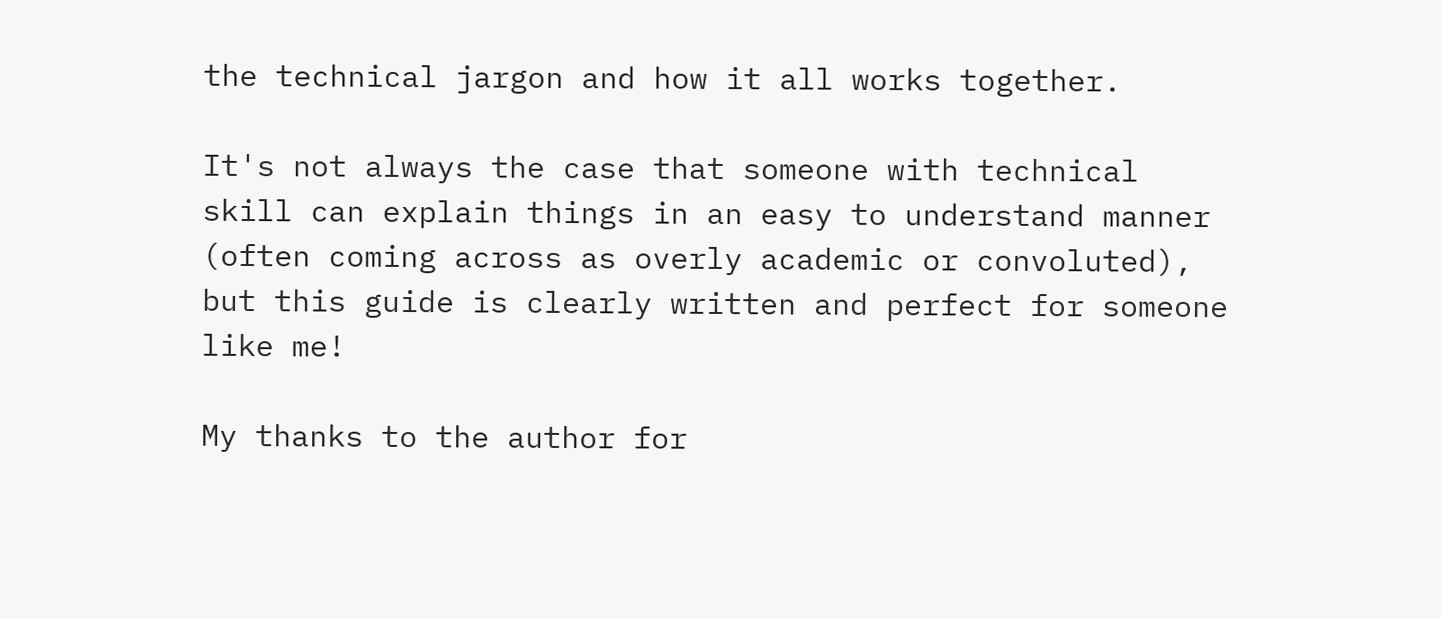the technical jargon and how it all works together.

It's not always the case that someone with technical skill can explain things in an easy to understand manner (often coming across as overly academic or convoluted), but this guide is clearly written and perfect for someone like me!

My thanks to the author for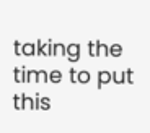taking the time to put this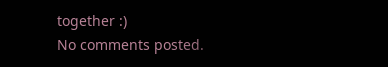together :)
No comments posted.